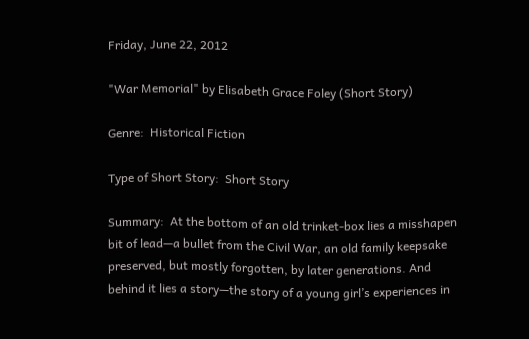Friday, June 22, 2012

"War Memorial" by Elisabeth Grace Foley (Short Story)

Genre:  Historical Fiction

Type of Short Story:  Short Story

Summary:  At the bottom of an old trinket-box lies a misshapen bit of lead—a bullet from the Civil War, an old family keepsake preserved, but mostly forgotten, by later generations. And behind it lies a story—the story of a young girl’s experiences in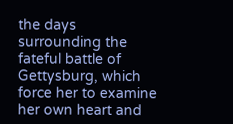the days surrounding the fateful battle of Gettysburg, which force her to examine her own heart and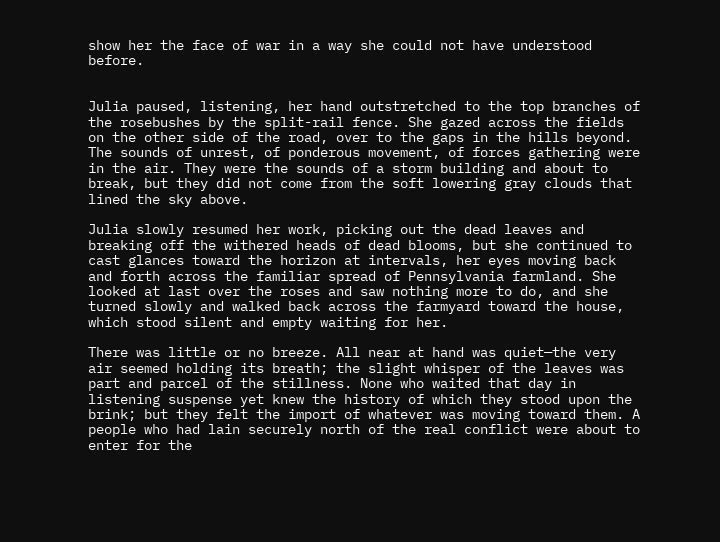show her the face of war in a way she could not have understood before.


Julia paused, listening, her hand outstretched to the top branches of the rosebushes by the split-rail fence. She gazed across the fields on the other side of the road, over to the gaps in the hills beyond. The sounds of unrest, of ponderous movement, of forces gathering were in the air. They were the sounds of a storm building and about to break, but they did not come from the soft lowering gray clouds that lined the sky above.

Julia slowly resumed her work, picking out the dead leaves and breaking off the withered heads of dead blooms, but she continued to cast glances toward the horizon at intervals, her eyes moving back and forth across the familiar spread of Pennsylvania farmland. She looked at last over the roses and saw nothing more to do, and she turned slowly and walked back across the farmyard toward the house, which stood silent and empty waiting for her.

There was little or no breeze. All near at hand was quiet—the very air seemed holding its breath; the slight whisper of the leaves was part and parcel of the stillness. None who waited that day in listening suspense yet knew the history of which they stood upon the brink; but they felt the import of whatever was moving toward them. A people who had lain securely north of the real conflict were about to enter for the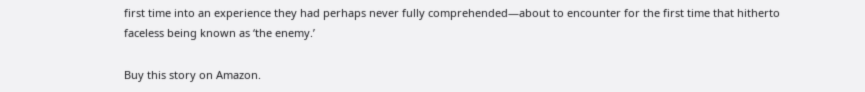first time into an experience they had perhaps never fully comprehended—about to encounter for the first time that hitherto faceless being known as ‘the enemy.’

Buy this story on Amazon.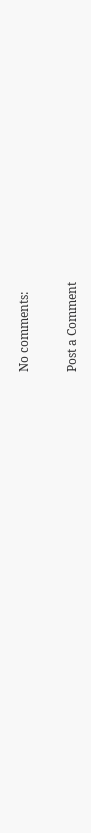No comments:

Post a Comment